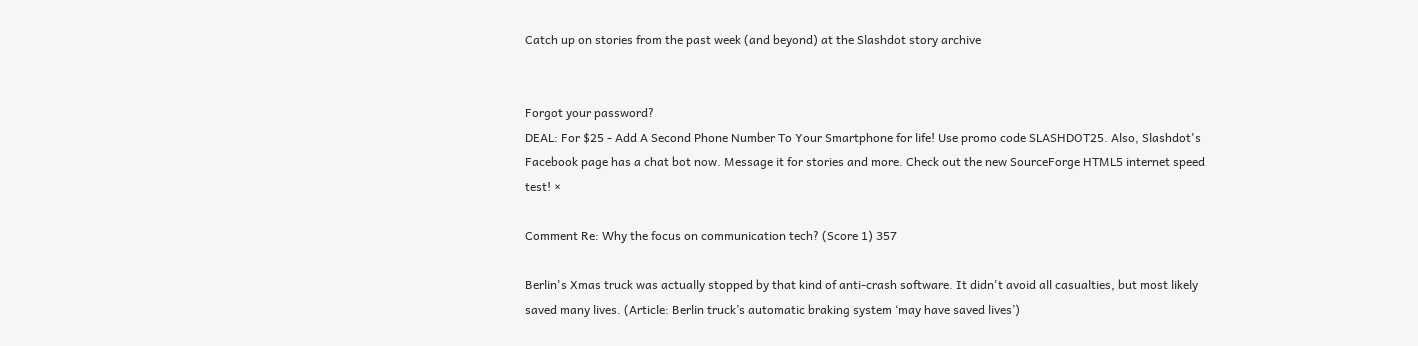Catch up on stories from the past week (and beyond) at the Slashdot story archive


Forgot your password?
DEAL: For $25 - Add A Second Phone Number To Your Smartphone for life! Use promo code SLASHDOT25. Also, Slashdot's Facebook page has a chat bot now. Message it for stories and more. Check out the new SourceForge HTML5 internet speed test! ×

Comment Re: Why the focus on communication tech? (Score 1) 357

Berlin's Xmas truck was actually stopped by that kind of anti-crash software. It didn't avoid all casualties, but most likely saved many lives. (Article: Berlin truck’s automatic braking system ‘may have saved lives’)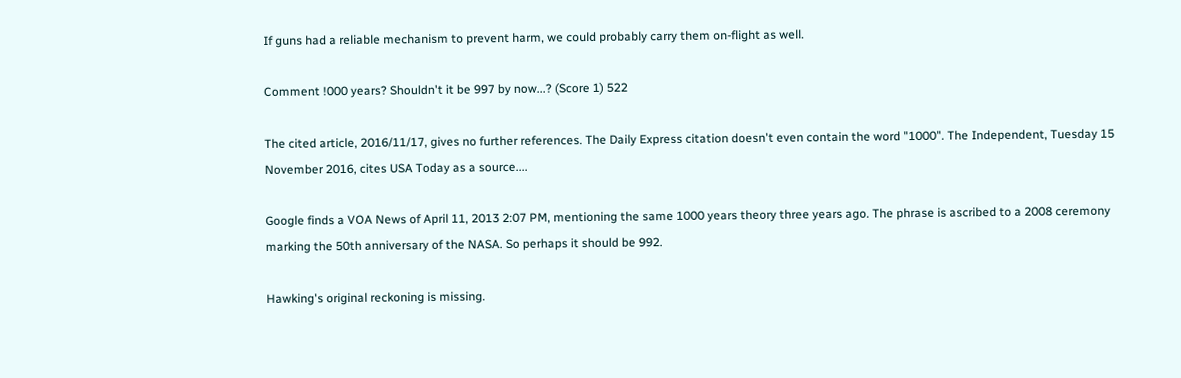If guns had a reliable mechanism to prevent harm, we could probably carry them on-flight as well.

Comment !000 years? Shouldn't it be 997 by now...? (Score 1) 522

The cited article, 2016/11/17, gives no further references. The Daily Express citation doesn't even contain the word "1000". The Independent, Tuesday 15 November 2016, cites USA Today as a source....

Google finds a VOA News of April 11, 2013 2:07 PM, mentioning the same 1000 years theory three years ago. The phrase is ascribed to a 2008 ceremony marking the 50th anniversary of the NASA. So perhaps it should be 992.

Hawking's original reckoning is missing.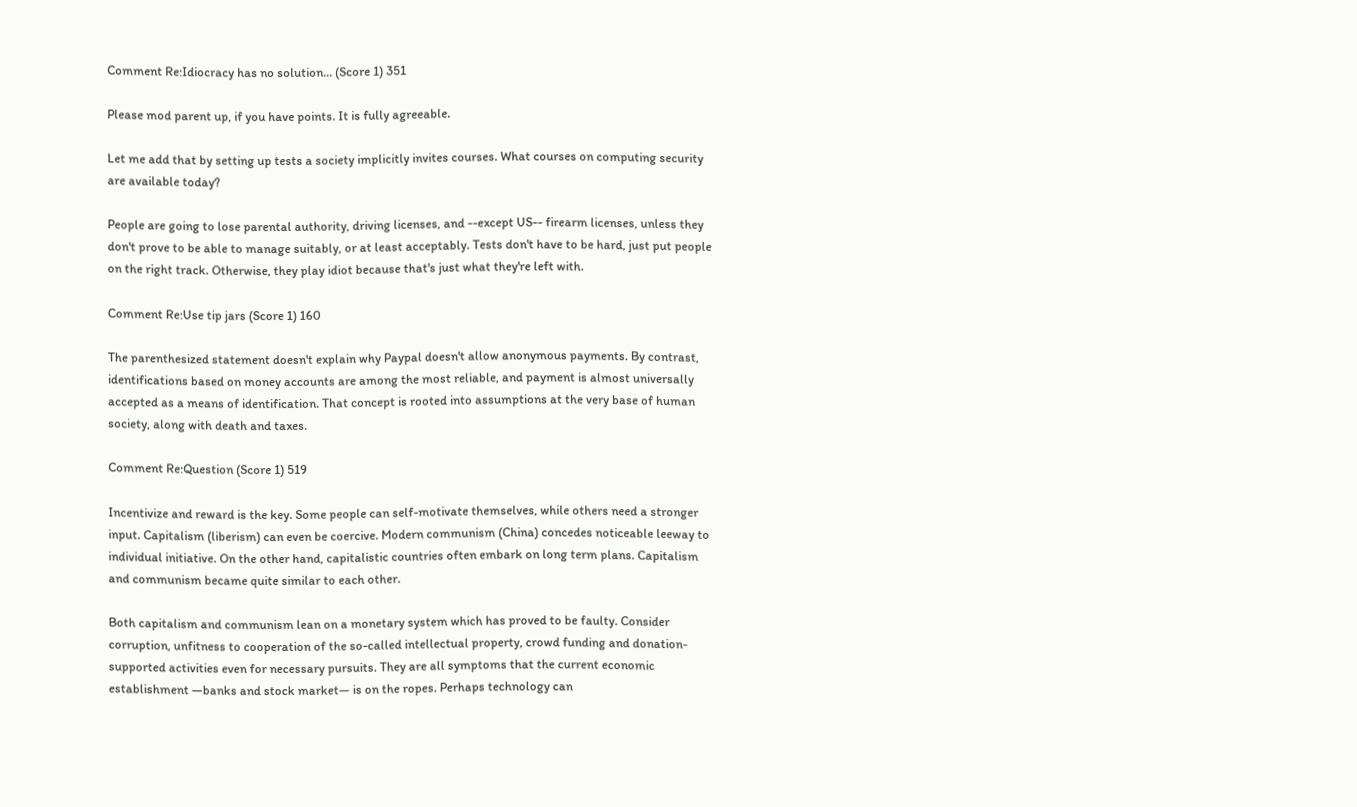Comment Re:Idiocracy has no solution... (Score 1) 351

Please mod parent up, if you have points. It is fully agreeable.

Let me add that by setting up tests a society implicitly invites courses. What courses on computing security are available today?

People are going to lose parental authority, driving licenses, and --except US-- firearm licenses, unless they don't prove to be able to manage suitably, or at least acceptably. Tests don't have to be hard, just put people on the right track. Otherwise, they play idiot because that's just what they're left with.

Comment Re:Use tip jars (Score 1) 160

The parenthesized statement doesn't explain why Paypal doesn't allow anonymous payments. By contrast, identifications based on money accounts are among the most reliable, and payment is almost universally accepted as a means of identification. That concept is rooted into assumptions at the very base of human society, along with death and taxes.

Comment Re:Question (Score 1) 519

Incentivize and reward is the key. Some people can self-motivate themselves, while others need a stronger input. Capitalism (liberism) can even be coercive. Modern communism (China) concedes noticeable leeway to individual initiative. On the other hand, capitalistic countries often embark on long term plans. Capitalism and communism became quite similar to each other.

Both capitalism and communism lean on a monetary system which has proved to be faulty. Consider corruption, unfitness to cooperation of the so-called intellectual property, crowd funding and donation-supported activities even for necessary pursuits. They are all symptoms that the current economic establishment —banks and stock market— is on the ropes. Perhaps technology can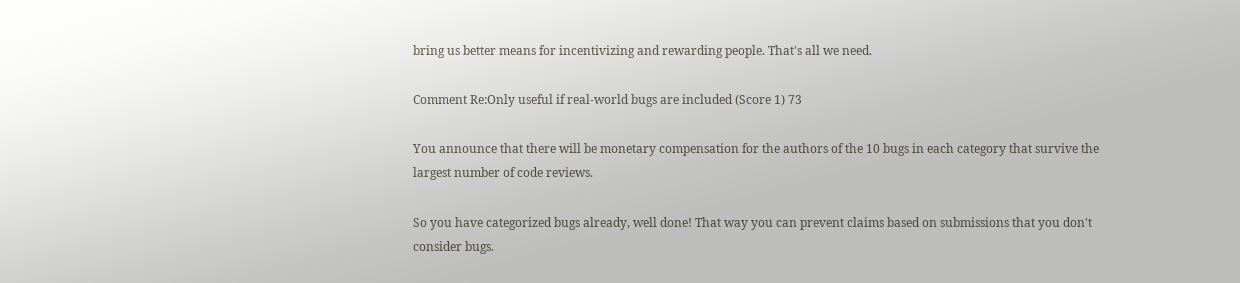bring us better means for incentivizing and rewarding people. That's all we need.

Comment Re:Only useful if real-world bugs are included (Score 1) 73

You announce that there will be monetary compensation for the authors of the 10 bugs in each category that survive the largest number of code reviews.

So you have categorized bugs already, well done! That way you can prevent claims based on submissions that you don't consider bugs.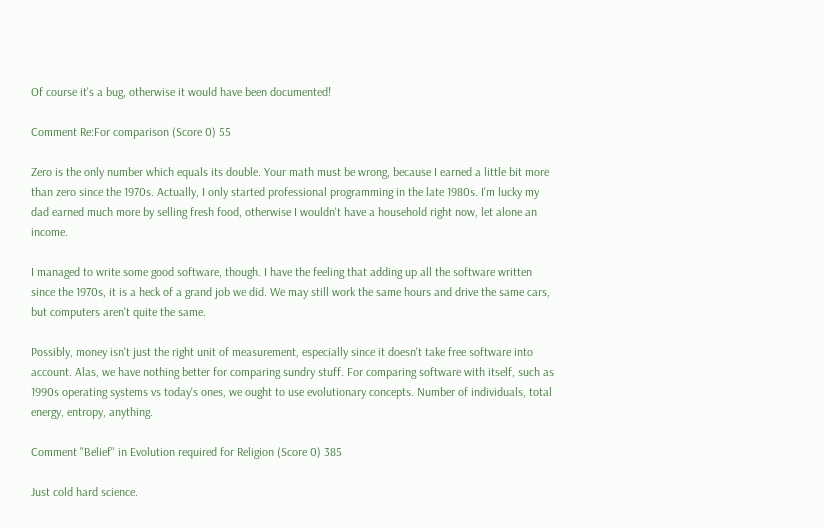Of course it's a bug, otherwise it would have been documented!

Comment Re:For comparison (Score 0) 55

Zero is the only number which equals its double. Your math must be wrong, because I earned a little bit more than zero since the 1970s. Actually, I only started professional programming in the late 1980s. I'm lucky my dad earned much more by selling fresh food, otherwise I wouldn't have a household right now, let alone an income.

I managed to write some good software, though. I have the feeling that adding up all the software written since the 1970s, it is a heck of a grand job we did. We may still work the same hours and drive the same cars, but computers aren't quite the same.

Possibly, money isn't just the right unit of measurement, especially since it doesn't take free software into account. Alas, we have nothing better for comparing sundry stuff. For comparing software with itself, such as 1990s operating systems vs today's ones, we ought to use evolutionary concepts. Number of individuals, total energy, entropy, anything.

Comment "Belief" in Evolution required for Religion (Score 0) 385

Just cold hard science.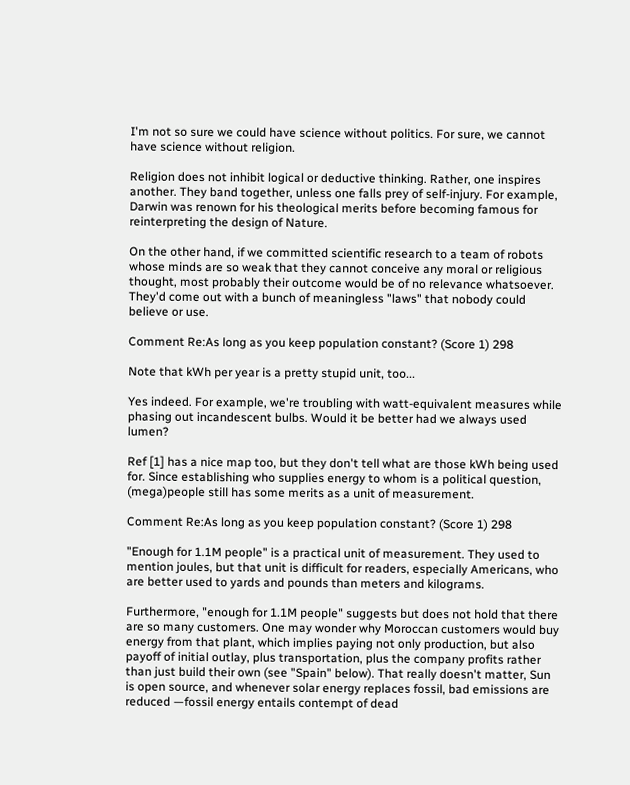I'm not so sure we could have science without politics. For sure, we cannot have science without religion.

Religion does not inhibit logical or deductive thinking. Rather, one inspires another. They band together, unless one falls prey of self-injury. For example, Darwin was renown for his theological merits before becoming famous for reinterpreting the design of Nature.

On the other hand, if we committed scientific research to a team of robots whose minds are so weak that they cannot conceive any moral or religious thought, most probably their outcome would be of no relevance whatsoever. They'd come out with a bunch of meaningless "laws" that nobody could believe or use.

Comment Re:As long as you keep population constant? (Score 1) 298

Note that kWh per year is a pretty stupid unit, too...

Yes indeed. For example, we're troubling with watt-equivalent measures while phasing out incandescent bulbs. Would it be better had we always used lumen?

Ref [1] has a nice map too, but they don't tell what are those kWh being used for. Since establishing who supplies energy to whom is a political question, (mega)people still has some merits as a unit of measurement.

Comment Re:As long as you keep population constant? (Score 1) 298

"Enough for 1.1M people" is a practical unit of measurement. They used to mention joules, but that unit is difficult for readers, especially Americans, who are better used to yards and pounds than meters and kilograms.

Furthermore, "enough for 1.1M people" suggests but does not hold that there are so many customers. One may wonder why Moroccan customers would buy energy from that plant, which implies paying not only production, but also payoff of initial outlay, plus transportation, plus the company profits rather than just build their own (see "Spain" below). That really doesn't matter, Sun is open source, and whenever solar energy replaces fossil, bad emissions are reduced —fossil energy entails contempt of dead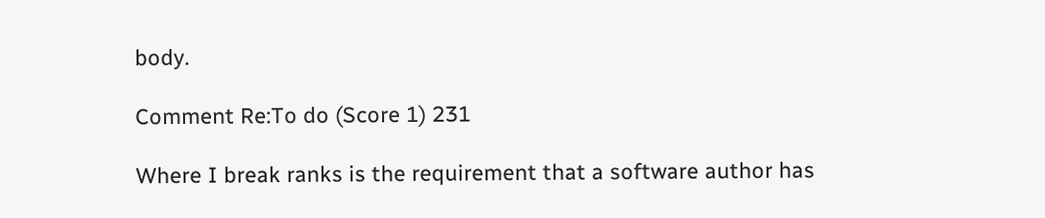body.

Comment Re:To do (Score 1) 231

Where I break ranks is the requirement that a software author has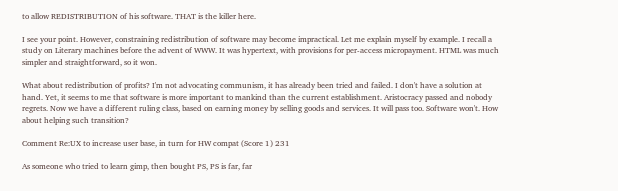to allow REDISTRIBUTION of his software. THAT is the killer here.

I see your point. However, constraining redistribution of software may become impractical. Let me explain myself by example. I recall a study on Literary machines before the advent of WWW. It was hypertext, with provisions for per-access micropayment. HTML was much simpler and straightforward, so it won.

What about redistribution of profits? I'm not advocating communism, it has already been tried and failed. I don't have a solution at hand. Yet, it seems to me that software is more important to mankind than the current establishment. Aristocracy passed and nobody regrets. Now we have a different ruling class, based on earning money by selling goods and services. It will pass too. Software won't. How about helping such transition?

Comment Re:UX to increase user base, in turn for HW compat (Score 1) 231

As someone who tried to learn gimp, then bought PS, PS is far, far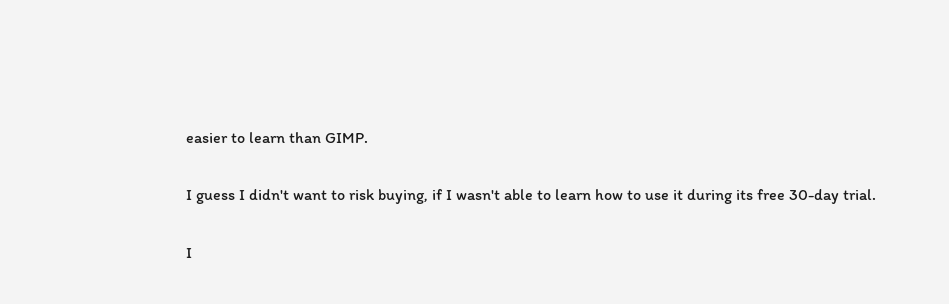easier to learn than GIMP.

I guess I didn't want to risk buying, if I wasn't able to learn how to use it during its free 30-day trial.

I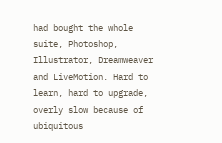had bought the whole suite, Photoshop, Illustrator, Dreamweaver and LiveMotion. Hard to learn, hard to upgrade, overly slow because of ubiquitous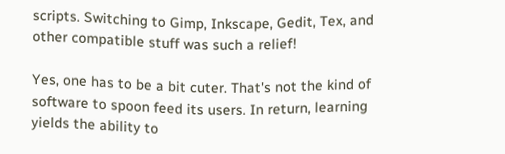scripts. Switching to Gimp, Inkscape, Gedit, Tex, and other compatible stuff was such a relief!

Yes, one has to be a bit cuter. That's not the kind of software to spoon feed its users. In return, learning yields the ability to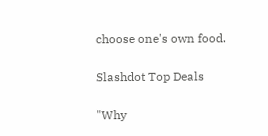choose one's own food.

Slashdot Top Deals

"Why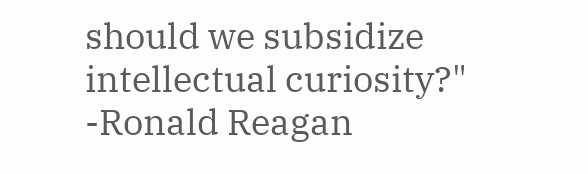should we subsidize intellectual curiosity?" -Ronald Reagan